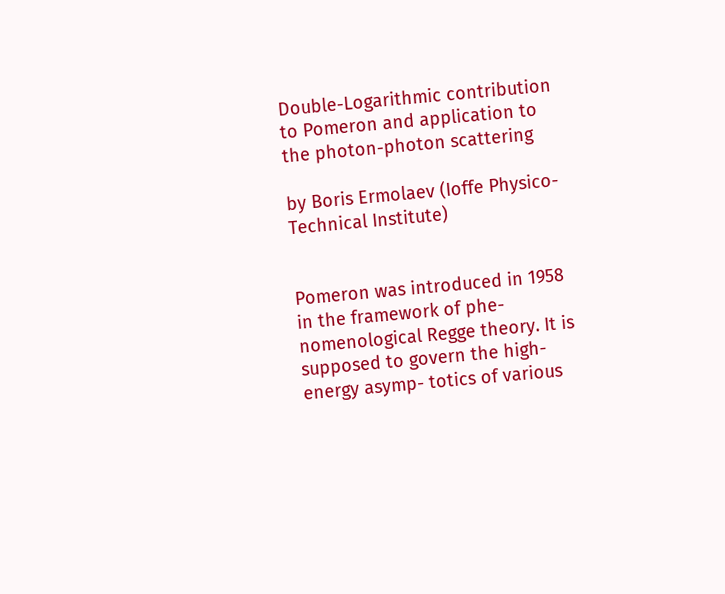Double-Logarithmic contribution to Pomeron and application to the photon-photon scattering

by Boris Ermolaev (Ioffe Physico-Technical Institute)


Pomeron was introduced in 1958 in the framework of phe- nomenological Regge theory. It is supposed to govern the high-energy asymp- totics of various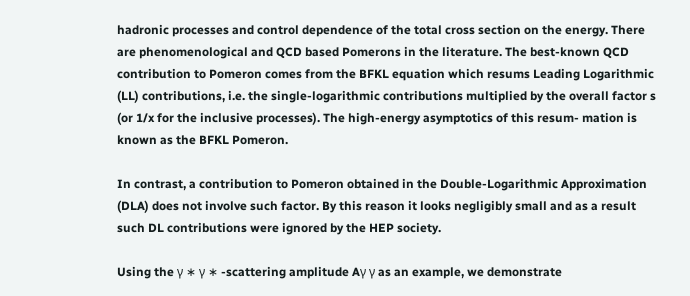hadronic processes and control dependence of the total cross section on the energy. There are phenomenological and QCD based Pomerons in the literature. The best-known QCD contribution to Pomeron comes from the BFKL equation which resums Leading Logarithmic (LL) contributions, i.e. the single-logarithmic contributions multiplied by the overall factor s (or 1/x for the inclusive processes). The high-energy asymptotics of this resum- mation is known as the BFKL Pomeron.

In contrast, a contribution to Pomeron obtained in the Double-Logarithmic Approximation (DLA) does not involve such factor. By this reason it looks negligibly small and as a result such DL contributions were ignored by the HEP society.

Using the γ ∗ γ ∗ -scattering amplitude Aγ γ as an example, we demonstrate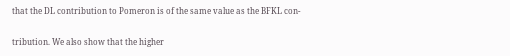that the DL contribution to Pomeron is of the same value as the BFKL con-

tribution. We also show that the higher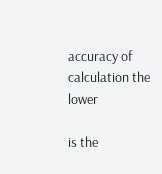accuracy of calculation the lower

is the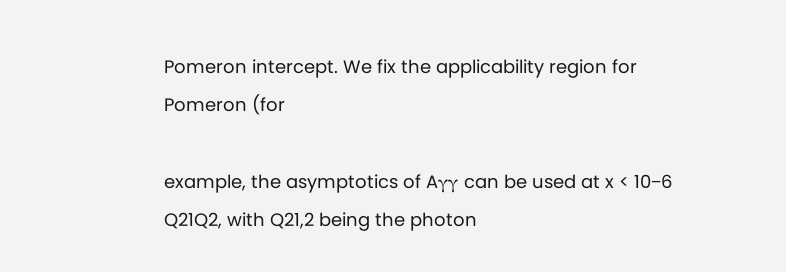Pomeron intercept. We fix the applicability region for Pomeron (for

example, the asymptotics of Aγγ can be used at x < 10−6 Q21Q2, with Q21,2 being the photon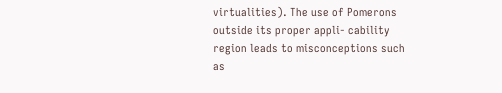virtualities). The use of Pomerons outside its proper appli- cability region leads to misconceptions such as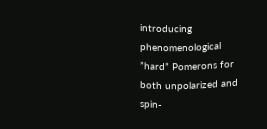introducing phenomenological ”hard” Pomerons for both unpolarized and spin-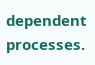dependent processes.